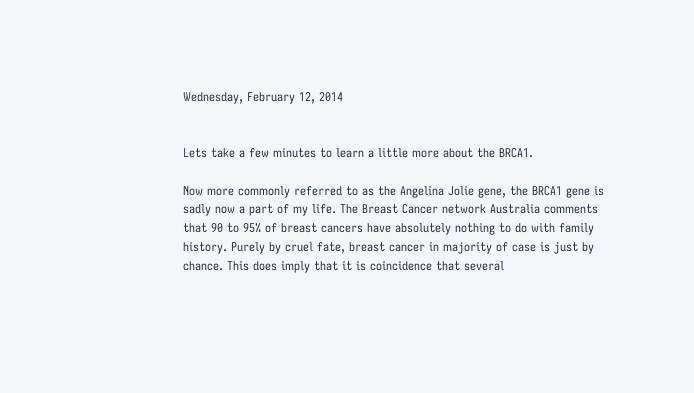Wednesday, February 12, 2014


Lets take a few minutes to learn a little more about the BRCA1.

Now more commonly referred to as the Angelina Jolie gene, the BRCA1 gene is sadly now a part of my life. The Breast Cancer network Australia comments that 90 to 95% of breast cancers have absolutely nothing to do with family history. Purely by cruel fate, breast cancer in majority of case is just by chance. This does imply that it is coincidence that several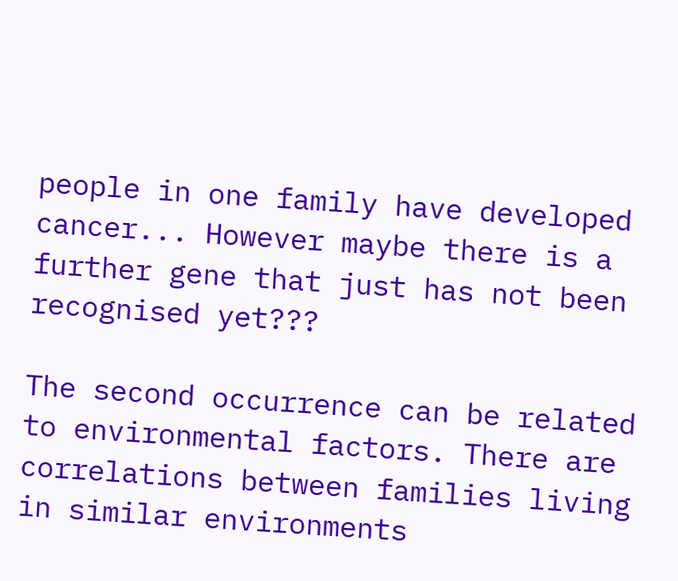people in one family have developed cancer... However maybe there is a further gene that just has not been recognised yet???

The second occurrence can be related to environmental factors. There are correlations between families living in similar environments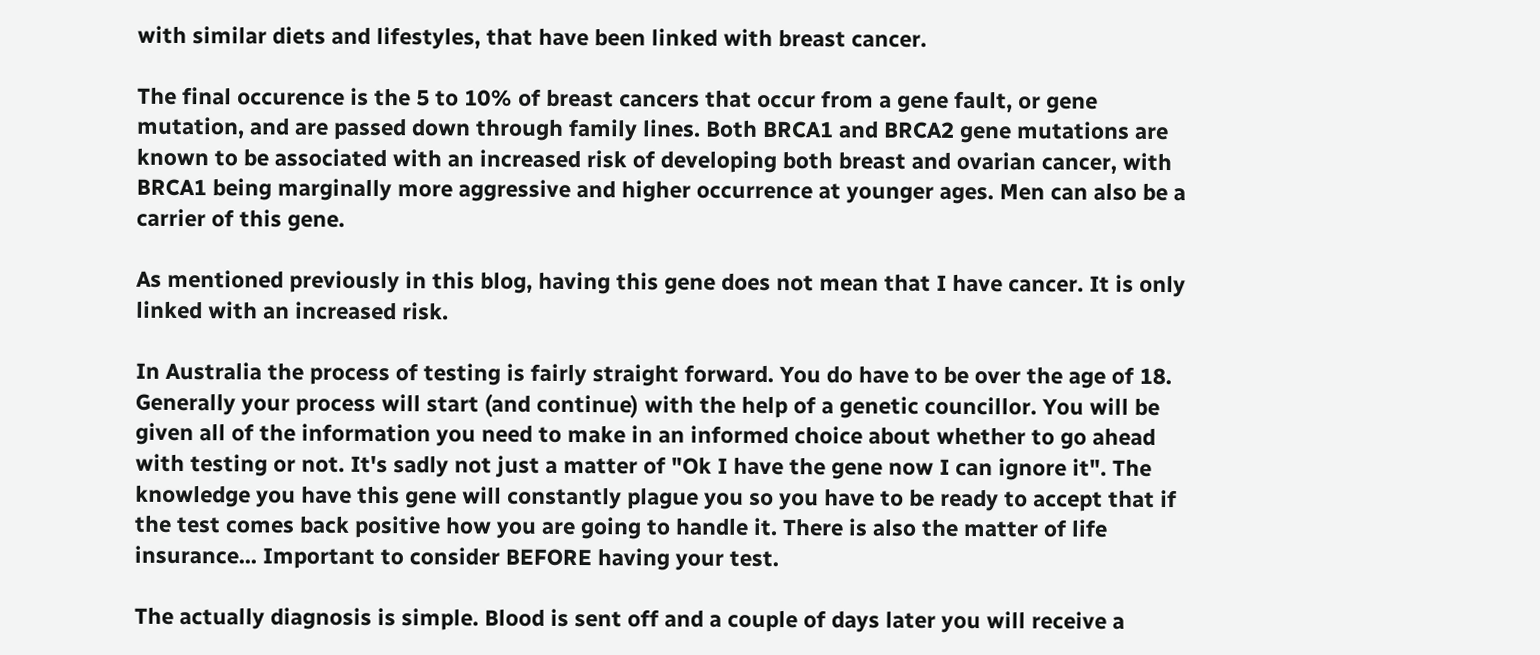with similar diets and lifestyles, that have been linked with breast cancer.

The final occurence is the 5 to 10% of breast cancers that occur from a gene fault, or gene mutation, and are passed down through family lines. Both BRCA1 and BRCA2 gene mutations are known to be associated with an increased risk of developing both breast and ovarian cancer, with BRCA1 being marginally more aggressive and higher occurrence at younger ages. Men can also be a carrier of this gene.

As mentioned previously in this blog, having this gene does not mean that I have cancer. It is only linked with an increased risk.

In Australia the process of testing is fairly straight forward. You do have to be over the age of 18. Generally your process will start (and continue) with the help of a genetic councillor. You will be given all of the information you need to make in an informed choice about whether to go ahead with testing or not. It's sadly not just a matter of "Ok I have the gene now I can ignore it". The knowledge you have this gene will constantly plague you so you have to be ready to accept that if the test comes back positive how you are going to handle it. There is also the matter of life insurance... Important to consider BEFORE having your test.

The actually diagnosis is simple. Blood is sent off and a couple of days later you will receive a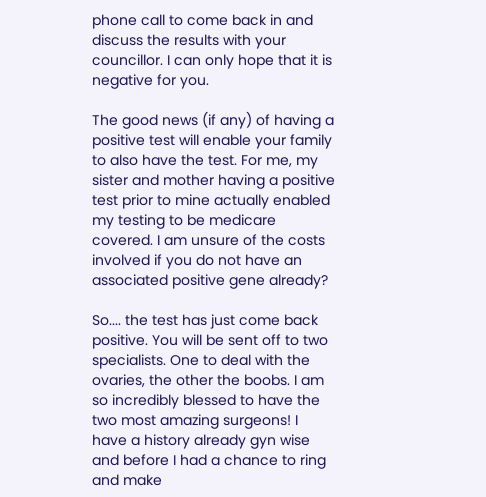phone call to come back in and discuss the results with your councillor. I can only hope that it is negative for you.

The good news (if any) of having a positive test will enable your family to also have the test. For me, my sister and mother having a positive test prior to mine actually enabled my testing to be medicare covered. I am unsure of the costs involved if you do not have an associated positive gene already?

So.... the test has just come back positive. You will be sent off to two specialists. One to deal with the ovaries, the other the boobs. I am so incredibly blessed to have the two most amazing surgeons! I have a history already gyn wise and before I had a chance to ring and make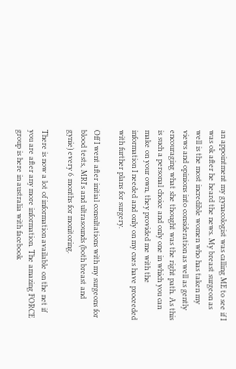an appointment my gynacologist was calling ME to see if I was ok after he heard the news. My breast surgeon as well is the most incredible women who has taken my views and opinions into consideration as well as gently encouraging what she thought was the right path. As this is such a personal choice and only one in which you can make on your own, they provided me with the information I needed and only on my cues have proceeded with further plans for surgery.

Off I went after initial consultations with my surgeons for blood tests, MRI's and ultrasounds (both breast and gynie) every 6 months for monitoring.

There is now a lot of information available on the net if you are after any more information. The amazing FORCE group is here in australia with facebook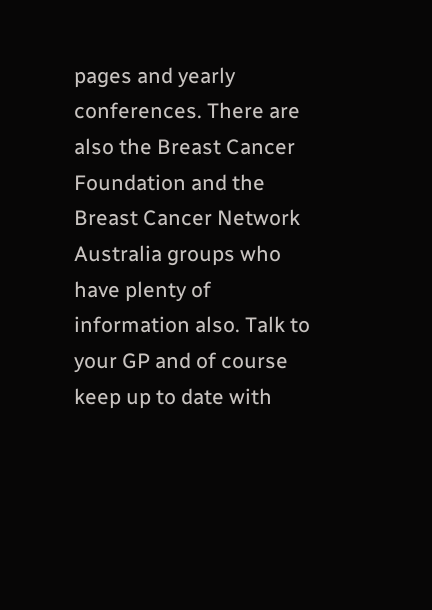pages and yearly conferences. There are also the Breast Cancer Foundation and the Breast Cancer Network Australia groups who have plenty of information also. Talk to your GP and of course keep up to date with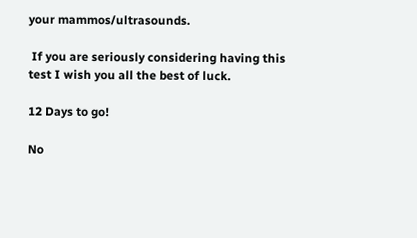your mammos/ultrasounds.

 If you are seriously considering having this test I wish you all the best of luck.

12 Days to go!

No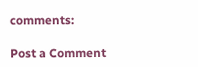comments:

Post a Comment